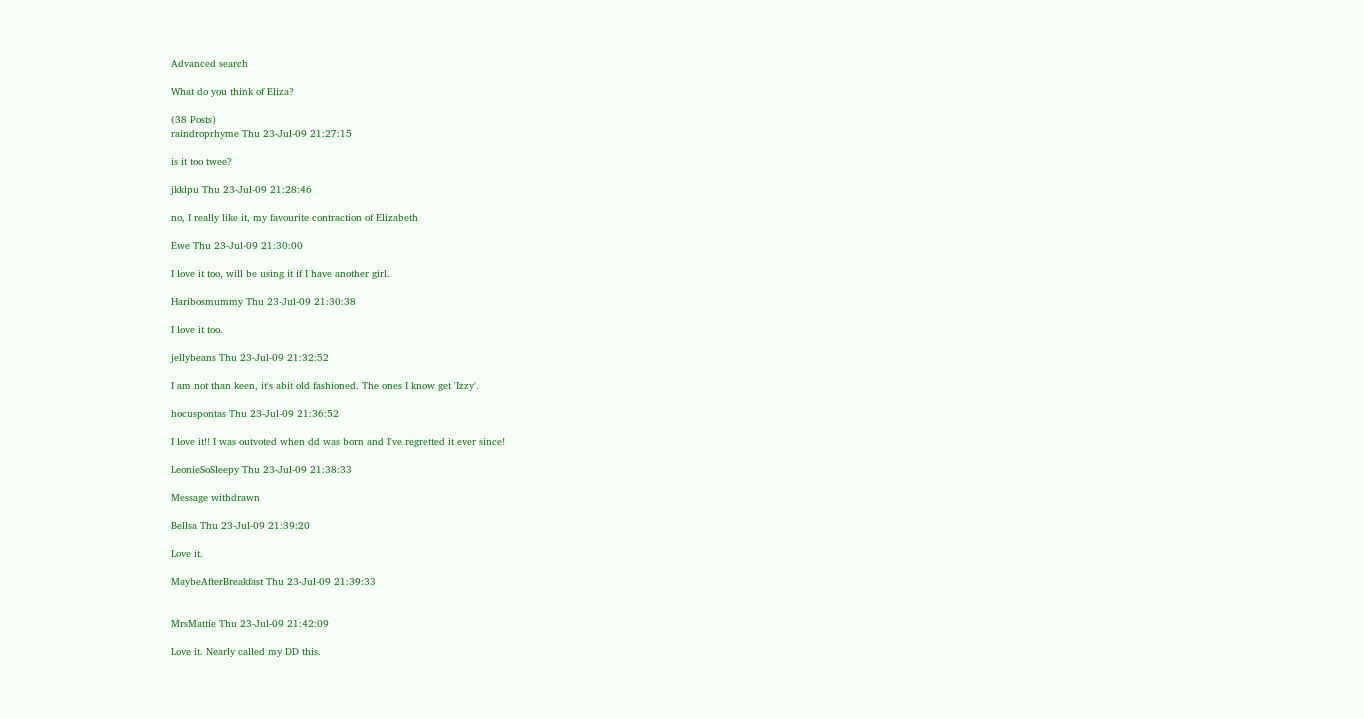Advanced search

What do you think of Eliza?

(38 Posts)
raindroprhyme Thu 23-Jul-09 21:27:15

is it too twee?

jkklpu Thu 23-Jul-09 21:28:46

no, I really like it, my favourite contraction of Elizabeth

Ewe Thu 23-Jul-09 21:30:00

I love it too, will be using it if I have another girl.

Haribosmummy Thu 23-Jul-09 21:30:38

I love it too.

jellybeans Thu 23-Jul-09 21:32:52

I am not than keen, it's abit old fashioned. The ones I know get 'Izzy'.

hocuspontas Thu 23-Jul-09 21:36:52

I love it!! I was outvoted when dd was born and I've regretted it ever since!

LeonieSoSleepy Thu 23-Jul-09 21:38:33

Message withdrawn

Bellsa Thu 23-Jul-09 21:39:20

Love it.

MaybeAfterBreakfast Thu 23-Jul-09 21:39:33


MrsMattie Thu 23-Jul-09 21:42:09

Love it. Nearly called my DD this.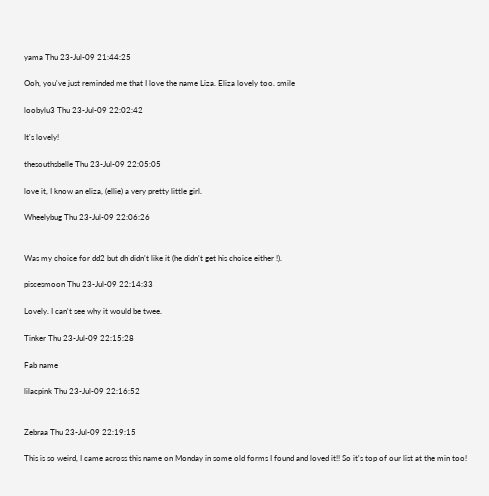yama Thu 23-Jul-09 21:44:25

Ooh, you've just reminded me that I love the name Liza. Eliza lovely too. smile

loobylu3 Thu 23-Jul-09 22:02:42

It's lovely!

thesouthsbelle Thu 23-Jul-09 22:05:05

love it, I know an eliza, (ellie) a very pretty little girl.

Wheelybug Thu 23-Jul-09 22:06:26


Was my choice for dd2 but dh didn't like it (he didn't get his choice either !).

piscesmoon Thu 23-Jul-09 22:14:33

Lovely. I can't see why it would be twee.

Tinker Thu 23-Jul-09 22:15:28

Fab name

lilacpink Thu 23-Jul-09 22:16:52


Zebraa Thu 23-Jul-09 22:19:15

This is so weird, I came across this name on Monday in some old forms I found and loved it!! So it's top of our list at the min too!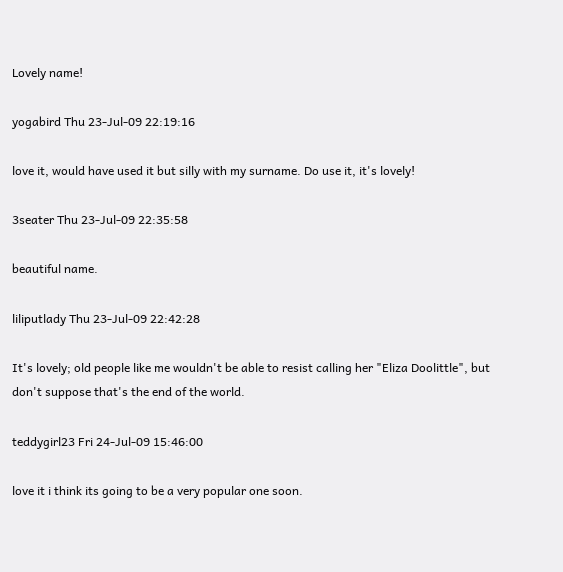Lovely name!

yogabird Thu 23-Jul-09 22:19:16

love it, would have used it but silly with my surname. Do use it, it's lovely!

3seater Thu 23-Jul-09 22:35:58

beautiful name.

liliputlady Thu 23-Jul-09 22:42:28

It's lovely; old people like me wouldn't be able to resist calling her "Eliza Doolittle", but don't suppose that's the end of the world.

teddygirl23 Fri 24-Jul-09 15:46:00

love it i think its going to be a very popular one soon.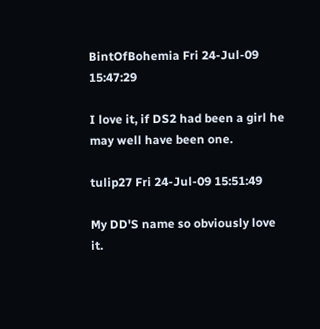BintOfBohemia Fri 24-Jul-09 15:47:29

I love it, if DS2 had been a girl he may well have been one.

tulip27 Fri 24-Jul-09 15:51:49

My DD'S name so obviously love it.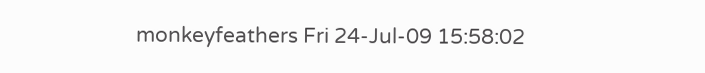monkeyfeathers Fri 24-Jul-09 15:58:02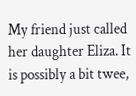My friend just called her daughter Eliza. It is possibly a bit twee,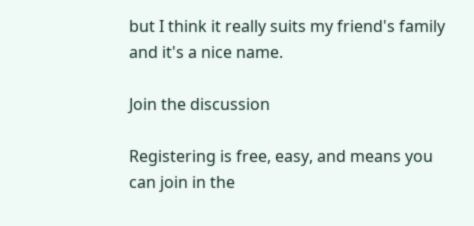but I think it really suits my friend's family and it's a nice name.

Join the discussion

Registering is free, easy, and means you can join in the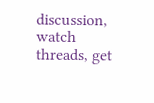discussion, watch threads, get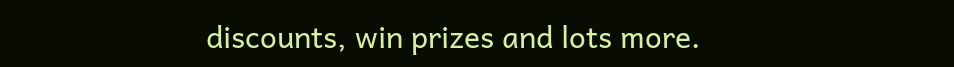discounts, win prizes and lots more.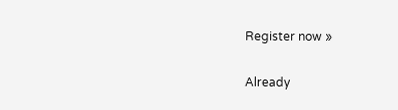Register now »

Already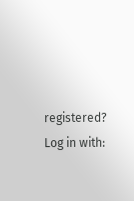registered? Log in with: